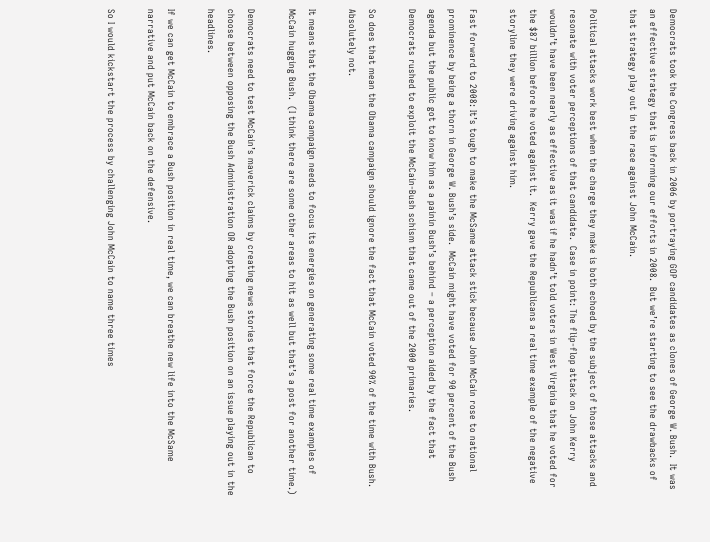Democrats took the Congress back in 2006 by portraying GOP candidates as clones of George W. Bush.  It was an effective strategy that is informing our efforts in 2008.  But we’re starting to see the drawbacks of that strategy play out in the race against John McCain.

Political attacks work best when the charge they make is both echoed by the subject of those attacks and resonate with voter perceptions of that candidate.  Case in point: The flip-flop attack on John Kerry wouldn’t have been nearly as effective as it was if he hadn’t told voters in West Virginia that he voted for the $87 billion before he voted against it.  Kerry gave the Republicans a real time example of the negative storyline they were driving against him.

Fast forward to 2008: It’s tough to make the McSame attack stick because John McCain rose to national prominence by being a thorn in George W. Bush’s side.  McCain might have voted for 90 percent of the Bush agenda but the public got to know him as a painin Bush’s behind – a perception aided by the fact that Democrats rushed to exploit the McCain-Bush schism that came out of the 2000 primaries.

So does that mean the Obama campaign should ignore the fact that McCain voted 90% of the time with Bush.  Absolutely not.

It means that the Obama campaign needs to focus its energies on generating some real time examples of McCain hugging Bush.  (I think there are some other areas to hit as well but that’s a post for another time.)

Democrats need to test McCain’s maverick claims by creating news stories that force the Republican to choose between opposing the Bush Administration OR adopting the Bush position on an issue playing out in the headlines.

If we can get McCain to embrace a Bush position in real time, we can breathe new life into the McSame narrative and put McCain back on the defensive.

So I would kickstart the process by challenging John McCain to name three times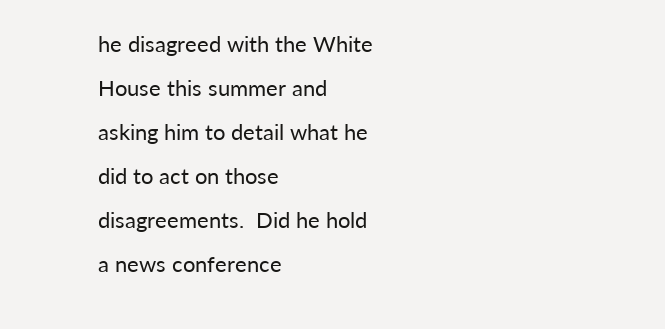he disagreed with the White House this summer and asking him to detail what he did to act on those disagreements.  Did he hold a news conference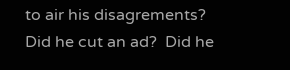to air his disagrements?  Did he cut an ad?  Did he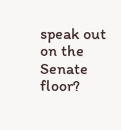speak out on the Senate floor?